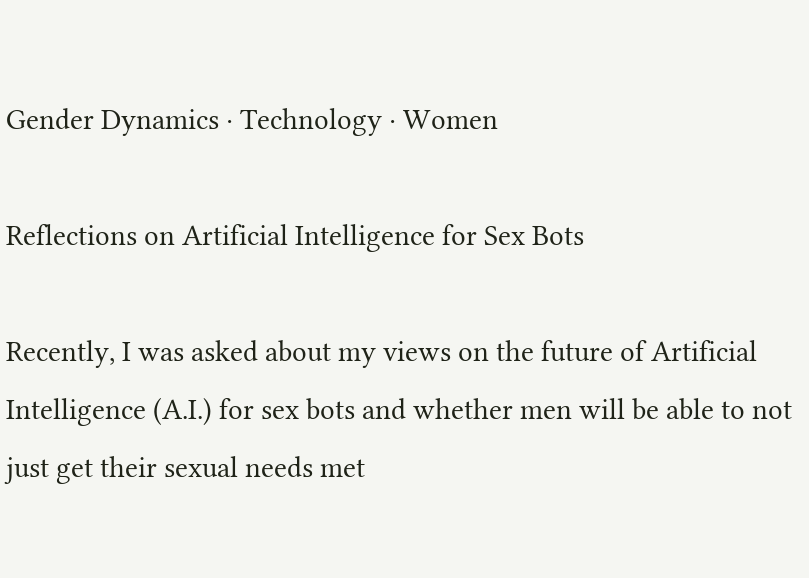Gender Dynamics · Technology · Women

Reflections on Artificial Intelligence for Sex Bots

Recently, I was asked about my views on the future of Artificial Intelligence (A.I.) for sex bots and whether men will be able to not just get their sexual needs met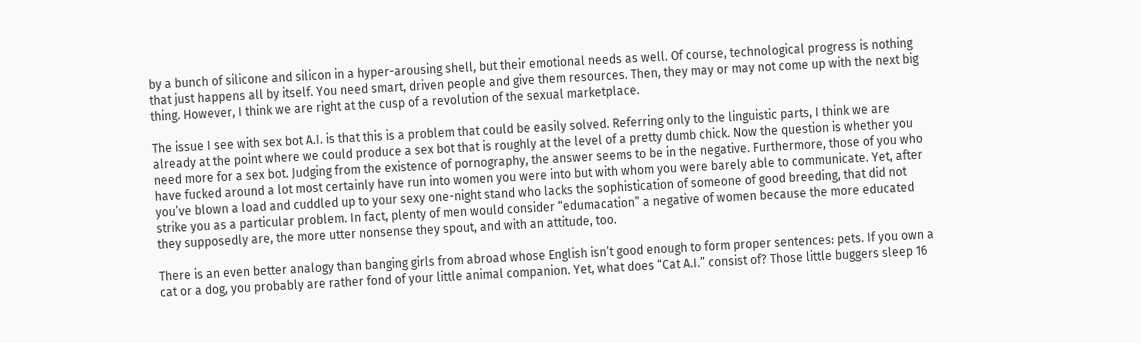by a bunch of silicone and silicon in a hyper-arousing shell, but their emotional needs as well. Of course, technological progress is nothing that just happens all by itself. You need smart, driven people and give them resources. Then, they may or may not come up with the next big thing. However, I think we are right at the cusp of a revolution of the sexual marketplace.

The issue I see with sex bot A.I. is that this is a problem that could be easily solved. Referring only to the linguistic parts, I think we are already at the point where we could produce a sex bot that is roughly at the level of a pretty dumb chick. Now the question is whether you need more for a sex bot. Judging from the existence of pornography, the answer seems to be in the negative. Furthermore, those of you who have fucked around a lot most certainly have run into women you were into but with whom you were barely able to communicate. Yet, after you’ve blown a load and cuddled up to your sexy one-night stand who lacks the sophistication of someone of good breeding, that did not strike you as a particular problem. In fact, plenty of men would consider “edumacation” a negative of women because the more educated they supposedly are, the more utter nonsense they spout, and with an attitude, too.

There is an even better analogy than banging girls from abroad whose English isn’t good enough to form proper sentences: pets. If you own a cat or a dog, you probably are rather fond of your little animal companion. Yet, what does “Cat A.I.” consist of? Those little buggers sleep 16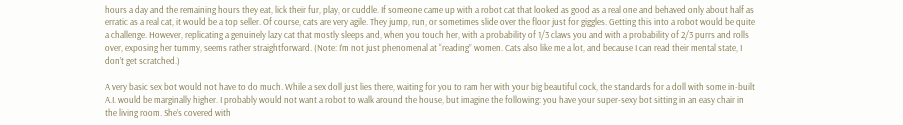hours a day and the remaining hours they eat, lick their fur, play, or cuddle. If someone came up with a robot cat that looked as good as a real one and behaved only about half as erratic as a real cat, it would be a top seller. Of course, cats are very agile. They jump, run, or sometimes slide over the floor just for giggles. Getting this into a robot would be quite a challenge. However, replicating a genuinely lazy cat that mostly sleeps and, when you touch her, with a probability of 1/3 claws you and with a probability of 2/3 purrs and rolls over, exposing her tummy, seems rather straightforward. (Note: I’m not just phenomenal at “reading” women. Cats also like me a lot, and because I can read their mental state, I don’t get scratched.)

A very basic sex bot would not have to do much. While a sex doll just lies there, waiting for you to ram her with your big beautiful cock, the standards for a doll with some in-built A.I. would be marginally higher. I probably would not want a robot to walk around the house, but imagine the following: you have your super-sexy bot sitting in an easy chair in the living room. She’s covered with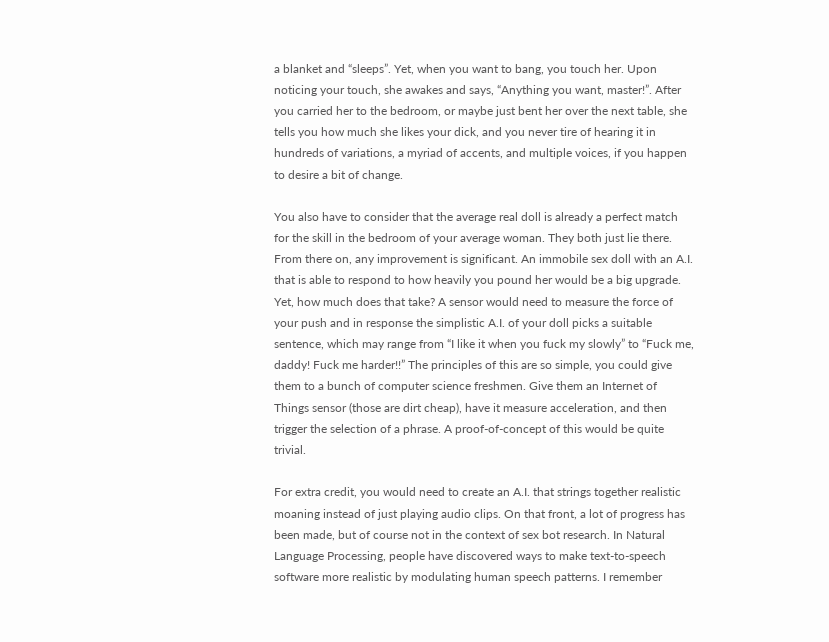a blanket and “sleeps”. Yet, when you want to bang, you touch her. Upon noticing your touch, she awakes and says, “Anything you want, master!”. After you carried her to the bedroom, or maybe just bent her over the next table, she tells you how much she likes your dick, and you never tire of hearing it in hundreds of variations, a myriad of accents, and multiple voices, if you happen to desire a bit of change.

You also have to consider that the average real doll is already a perfect match for the skill in the bedroom of your average woman. They both just lie there. From there on, any improvement is significant. An immobile sex doll with an A.I. that is able to respond to how heavily you pound her would be a big upgrade. Yet, how much does that take? A sensor would need to measure the force of your push and in response the simplistic A.I. of your doll picks a suitable sentence, which may range from “I like it when you fuck my slowly” to “Fuck me, daddy! Fuck me harder!!” The principles of this are so simple, you could give them to a bunch of computer science freshmen. Give them an Internet of Things sensor (those are dirt cheap), have it measure acceleration, and then trigger the selection of a phrase. A proof-of-concept of this would be quite trivial.

For extra credit, you would need to create an A.I. that strings together realistic moaning instead of just playing audio clips. On that front, a lot of progress has been made, but of course not in the context of sex bot research. In Natural Language Processing, people have discovered ways to make text-to-speech software more realistic by modulating human speech patterns. I remember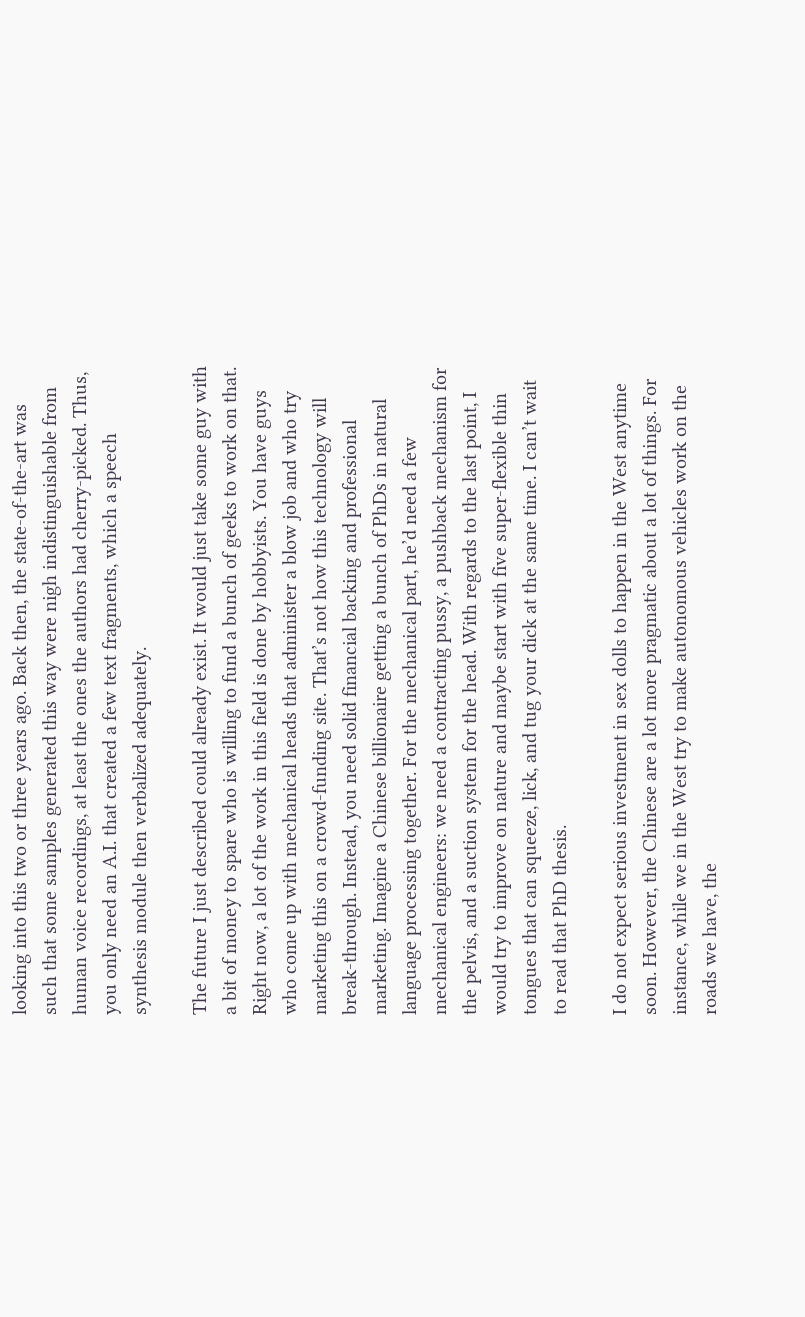looking into this two or three years ago. Back then, the state-of-the-art was such that some samples generated this way were nigh indistinguishable from human voice recordings, at least the ones the authors had cherry-picked. Thus, you only need an A.I. that created a few text fragments, which a speech synthesis module then verbalized adequately.

The future I just described could already exist. It would just take some guy with a bit of money to spare who is willing to fund a bunch of geeks to work on that. Right now, a lot of the work in this field is done by hobbyists. You have guys who come up with mechanical heads that administer a blow job and who try marketing this on a crowd-funding site. That’s not how this technology will break-through. Instead, you need solid financial backing and professional marketing. Imagine a Chinese billionaire getting a bunch of PhDs in natural language processing together. For the mechanical part, he’d need a few mechanical engineers: we need a contracting pussy, a pushback mechanism for the pelvis, and a suction system for the head. With regards to the last point, I would try to improve on nature and maybe start with five super-flexible thin tongues that can squeeze, lick, and tug your dick at the same time. I can’t wait to read that PhD thesis.

I do not expect serious investment in sex dolls to happen in the West anytime soon. However, the Chinese are a lot more pragmatic about a lot of things. For instance, while we in the West try to make autonomous vehicles work on the roads we have, the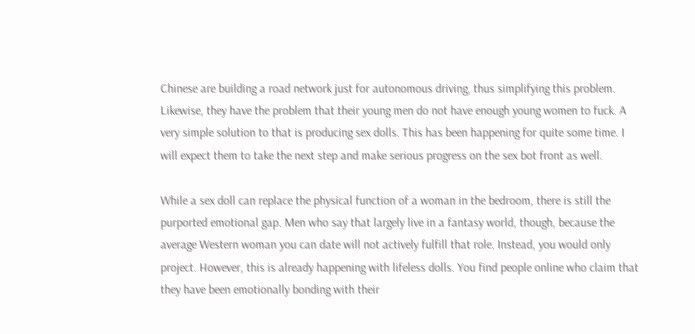Chinese are building a road network just for autonomous driving, thus simplifying this problem. Likewise, they have the problem that their young men do not have enough young women to fuck. A very simple solution to that is producing sex dolls. This has been happening for quite some time. I will expect them to take the next step and make serious progress on the sex bot front as well.

While a sex doll can replace the physical function of a woman in the bedroom, there is still the purported emotional gap. Men who say that largely live in a fantasy world, though, because the average Western woman you can date will not actively fulfill that role. Instead, you would only project. However, this is already happening with lifeless dolls. You find people online who claim that they have been emotionally bonding with their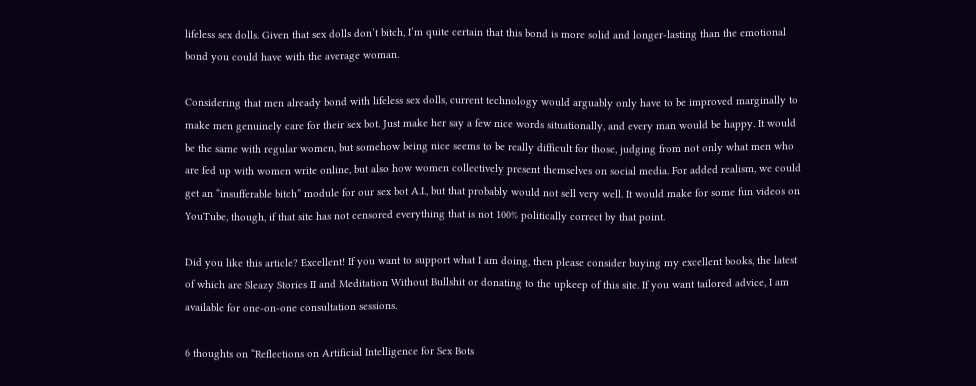lifeless sex dolls. Given that sex dolls don’t bitch, I’m quite certain that this bond is more solid and longer-lasting than the emotional bond you could have with the average woman.

Considering that men already bond with lifeless sex dolls, current technology would arguably only have to be improved marginally to make men genuinely care for their sex bot. Just make her say a few nice words situationally, and every man would be happy. It would be the same with regular women, but somehow being nice seems to be really difficult for those, judging from not only what men who are fed up with women write online, but also how women collectively present themselves on social media. For added realism, we could get an “insufferable bitch” module for our sex bot A.I., but that probably would not sell very well. It would make for some fun videos on YouTube, though, if that site has not censored everything that is not 100% politically correct by that point.

Did you like this article? Excellent! If you want to support what I am doing, then please consider buying my excellent books, the latest of which are Sleazy Stories II and Meditation Without Bullshit or donating to the upkeep of this site. If you want tailored advice, I am available for one-on-one consultation sessions.

6 thoughts on “Reflections on Artificial Intelligence for Sex Bots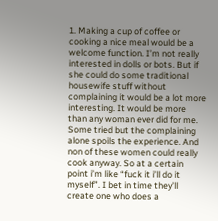1. Making a cup of coffee or cooking a nice meal would be a welcome function. I’m not really interested in dolls or bots. But if she could do some traditional housewife stuff without complaining it would be a lot more interesting. It would be more than any woman ever did for me. Some tried but the complaining alone spoils the experience. And non of these women could really cook anyway. So at a certain point i’m like “fuck it i’ll do it myself”. I bet in time they’ll create one who does a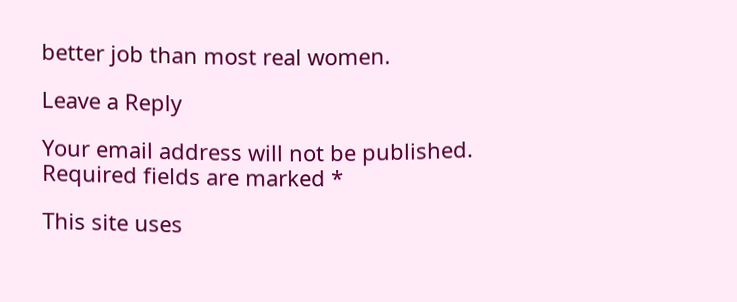better job than most real women.

Leave a Reply

Your email address will not be published. Required fields are marked *

This site uses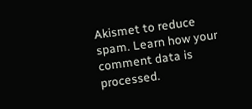Akismet to reduce spam. Learn how your comment data is processed.